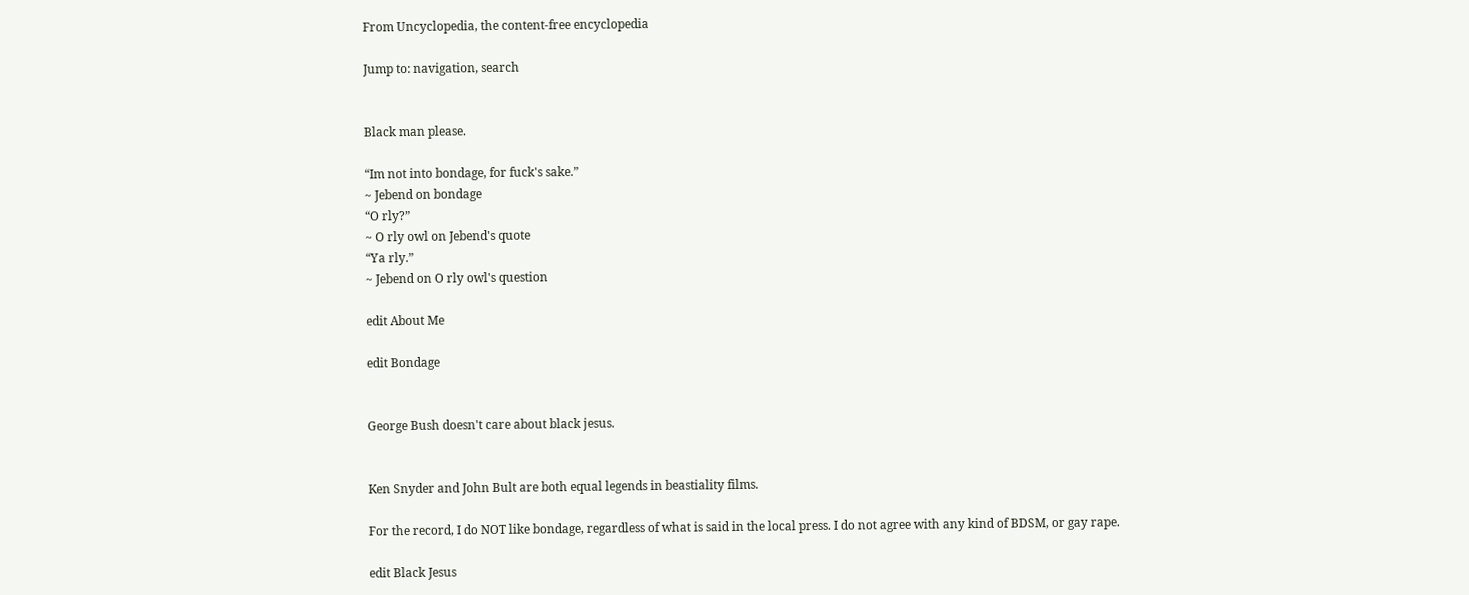From Uncyclopedia, the content-free encyclopedia

Jump to: navigation, search


Black man please.

“Im not into bondage, for fuck's sake.”
~ Jebend on bondage
“O rly?”
~ O rly owl on Jebend's quote
“Ya rly.”
~ Jebend on O rly owl's question

edit About Me

edit Bondage


George Bush doesn't care about black jesus.


Ken Snyder and John Bult are both equal legends in beastiality films.

For the record, I do NOT like bondage, regardless of what is said in the local press. I do not agree with any kind of BDSM, or gay rape.

edit Black Jesus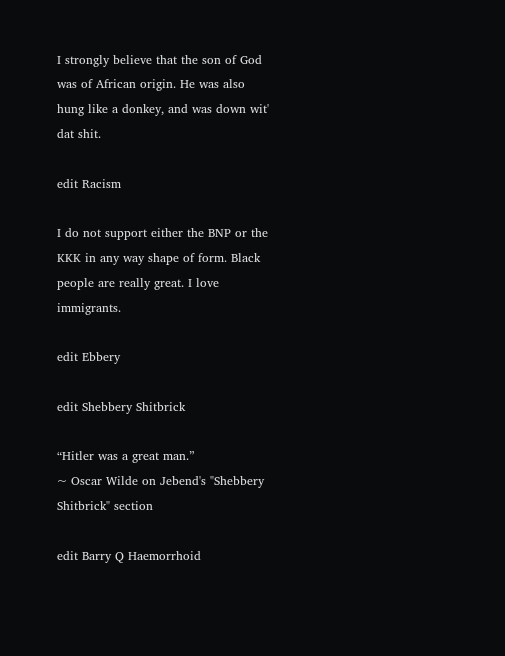I strongly believe that the son of God was of African origin. He was also hung like a donkey, and was down wit' dat shit.

edit Racism

I do not support either the BNP or the KKK in any way shape of form. Black people are really great. I love immigrants.

edit Ebbery

edit Shebbery Shitbrick

“Hitler was a great man.”
~ Oscar Wilde on Jebend's "Shebbery Shitbrick" section

edit Barry Q Haemorrhoid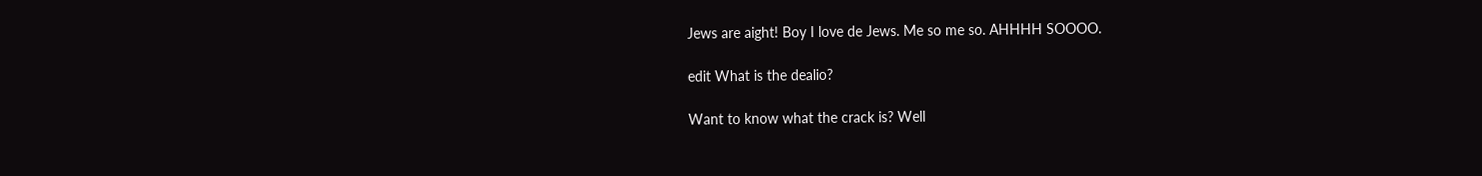Jews are aight! Boy I love de Jews. Me so me so. AHHHH SOOOO.

edit What is the dealio?

Want to know what the crack is? Well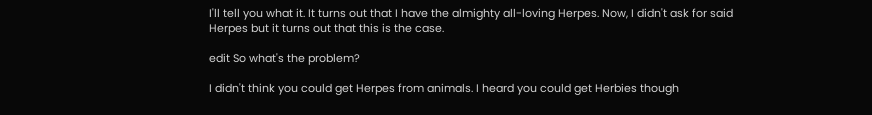I'll tell you what it. It turns out that I have the almighty all-loving Herpes. Now, I didn't ask for said Herpes but it turns out that this is the case.

edit So what's the problem?

I didn't think you could get Herpes from animals. I heard you could get Herbies though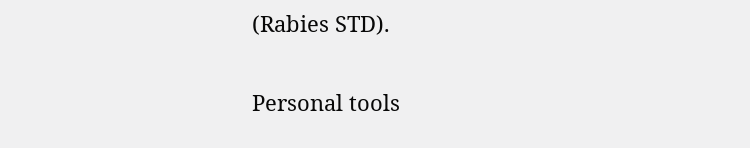(Rabies STD).

Personal tools